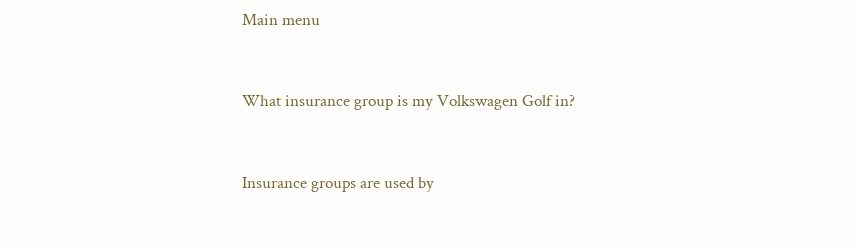Main menu


What insurance group is my Volkswagen Golf in?


Insurance groups are used by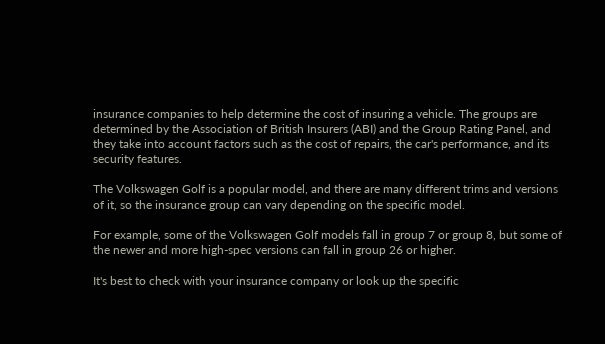insurance companies to help determine the cost of insuring a vehicle. The groups are determined by the Association of British Insurers (ABI) and the Group Rating Panel, and they take into account factors such as the cost of repairs, the car's performance, and its security features.

The Volkswagen Golf is a popular model, and there are many different trims and versions of it, so the insurance group can vary depending on the specific model.

For example, some of the Volkswagen Golf models fall in group 7 or group 8, but some of the newer and more high-spec versions can fall in group 26 or higher.

It's best to check with your insurance company or look up the specific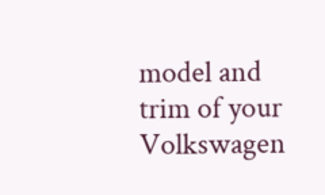model and trim of your Volkswagen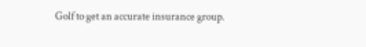Golf to get an accurate insurance group.